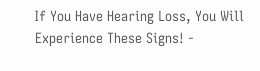If You Have Hearing Loss, You Will Experience These Signs! -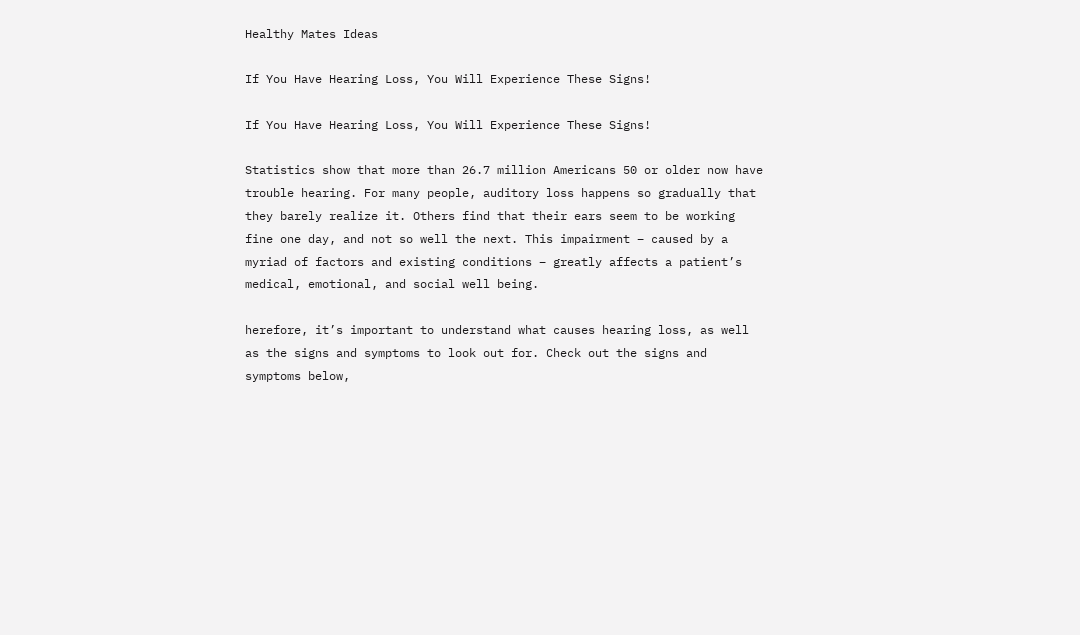Healthy Mates Ideas

If You Have Hearing Loss, You Will Experience These Signs!

If You Have Hearing Loss, You Will Experience These Signs!

Statistics show that more than 26.7 million Americans 50 or older now have trouble hearing. For many people, auditory loss happens so gradually that they barely realize it. Others find that their ears seem to be working fine one day, and not so well the next. This impairment – caused by a myriad of factors and existing conditions – greatly affects a patient’s medical, emotional, and social well being.

herefore, it’s important to understand what causes hearing loss, as well as the signs and symptoms to look out for. Check out the signs and symptoms below,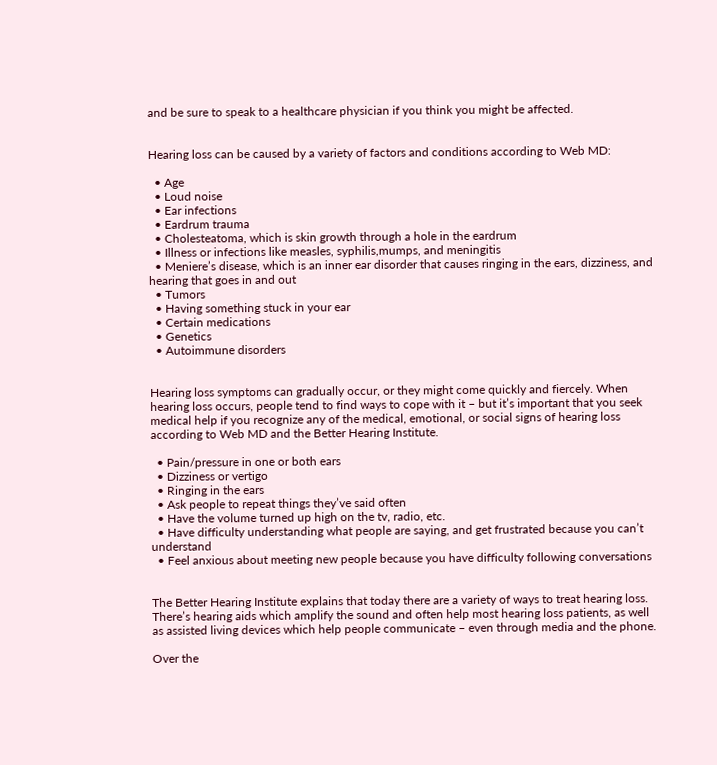and be sure to speak to a healthcare physician if you think you might be affected.


Hearing loss can be caused by a variety of factors and conditions according to Web MD:

  • Age
  • Loud noise
  • Ear infections
  • Eardrum trauma
  • Cholesteatoma, which is skin growth through a hole in the eardrum
  • Illness or infections like measles, syphilis,mumps, and meningitis
  • Meniere’s disease, which is an inner ear disorder that causes ringing in the ears, dizziness, and hearing that goes in and out
  • Tumors
  • Having something stuck in your ear
  • Certain medications
  • Genetics
  • Autoimmune disorders


Hearing loss symptoms can gradually occur, or they might come quickly and fiercely. When hearing loss occurs, people tend to find ways to cope with it – but it’s important that you seek medical help if you recognize any of the medical, emotional, or social signs of hearing loss according to Web MD and the Better Hearing Institute.

  • Pain/pressure in one or both ears
  • Dizziness or vertigo
  • Ringing in the ears
  • Ask people to repeat things they’ve said often
  • Have the volume turned up high on the tv, radio, etc.
  • Have difficulty understanding what people are saying, and get frustrated because you can’t understand
  • Feel anxious about meeting new people because you have difficulty following conversations


The Better Hearing Institute explains that today there are a variety of ways to treat hearing loss. There’s hearing aids which amplify the sound and often help most hearing loss patients, as well as assisted living devices which help people communicate – even through media and the phone.

Over the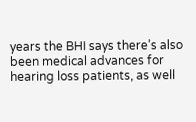years the BHI says there’s also been medical advances for hearing loss patients, as well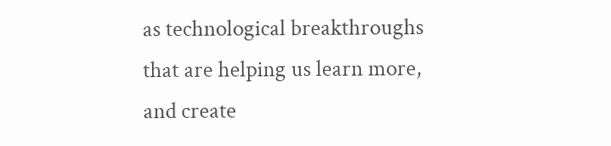as technological breakthroughs that are helping us learn more, and create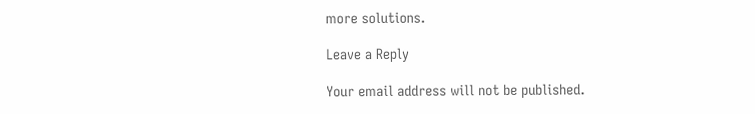more solutions.

Leave a Reply

Your email address will not be published.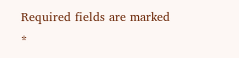Required fields are marked *